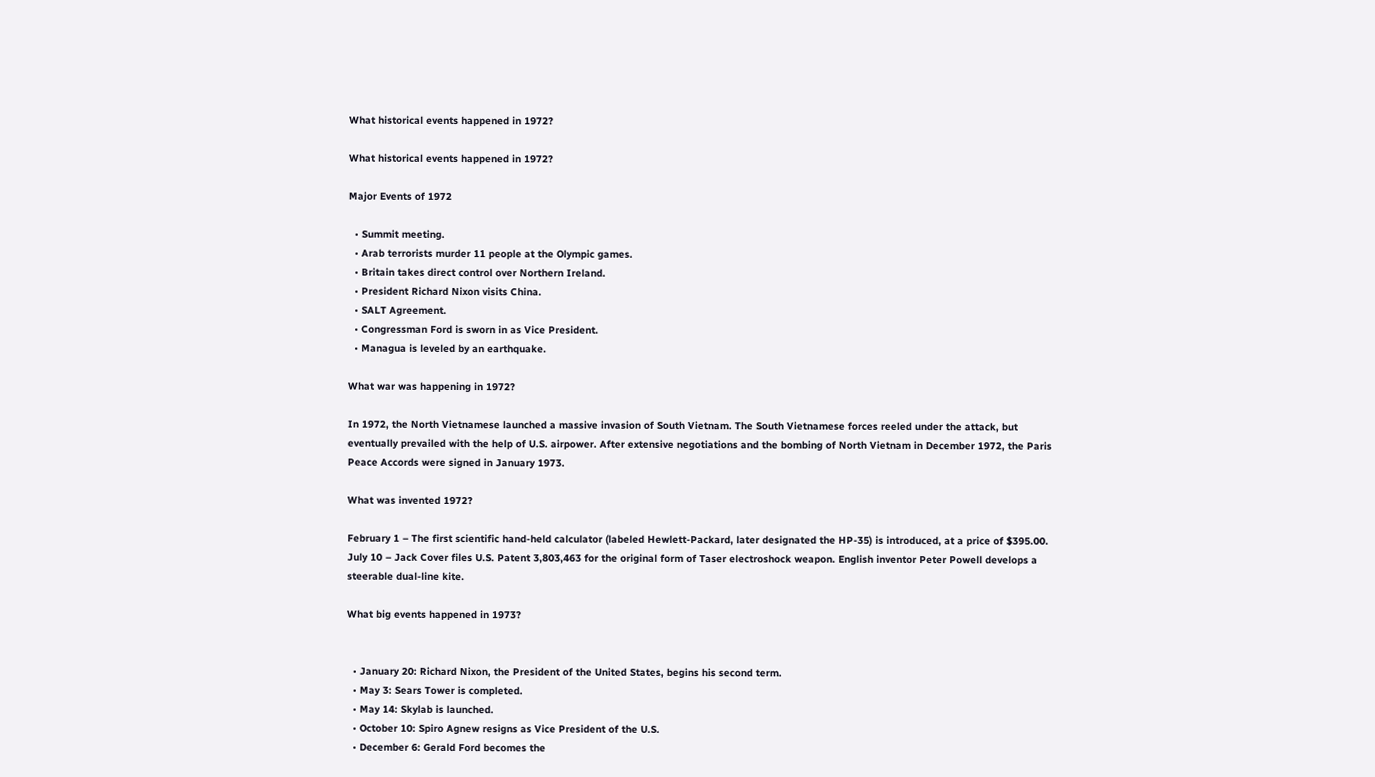What historical events happened in 1972?

What historical events happened in 1972?

Major Events of 1972

  • Summit meeting.
  • Arab terrorists murder 11 people at the Olympic games.
  • Britain takes direct control over Northern Ireland.
  • President Richard Nixon visits China.
  • SALT Agreement.
  • Congressman Ford is sworn in as Vice President.
  • Managua is leveled by an earthquake.

What war was happening in 1972?

In 1972, the North Vietnamese launched a massive invasion of South Vietnam. The South Vietnamese forces reeled under the attack, but eventually prevailed with the help of U.S. airpower. After extensive negotiations and the bombing of North Vietnam in December 1972, the Paris Peace Accords were signed in January 1973.

What was invented 1972?

February 1 – The first scientific hand-held calculator (labeled Hewlett-Packard, later designated the HP-35) is introduced, at a price of $395.00. July 10 – Jack Cover files U.S. Patent 3,803,463 for the original form of Taser electroshock weapon. English inventor Peter Powell develops a steerable dual-line kite.

What big events happened in 1973?


  • January 20: Richard Nixon, the President of the United States, begins his second term.
  • May 3: Sears Tower is completed.
  • May 14: Skylab is launched.
  • October 10: Spiro Agnew resigns as Vice President of the U.S.
  • December 6: Gerald Ford becomes the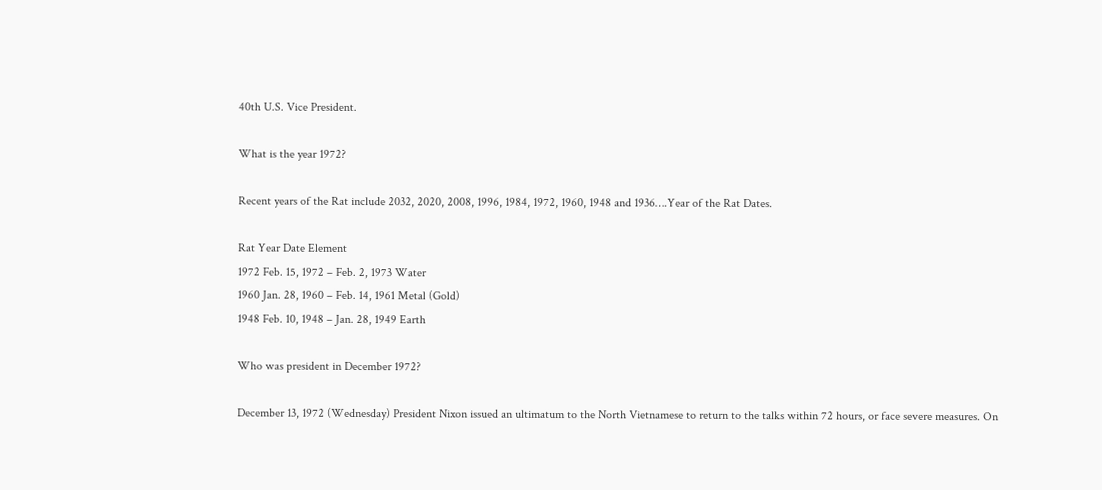40th U.S. Vice President.

What is the year 1972?

Recent years of the Rat include 2032, 2020, 2008, 1996, 1984, 1972, 1960, 1948 and 1936….Year of the Rat Dates.

Rat Year Date Element
1972 Feb. 15, 1972 – Feb. 2, 1973 Water
1960 Jan. 28, 1960 – Feb. 14, 1961 Metal (Gold)
1948 Feb. 10, 1948 – Jan. 28, 1949 Earth

Who was president in December 1972?

December 13, 1972 (Wednesday) President Nixon issued an ultimatum to the North Vietnamese to return to the talks within 72 hours, or face severe measures. On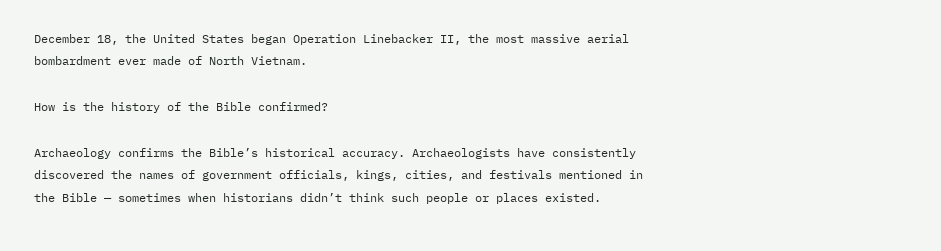December 18, the United States began Operation Linebacker II, the most massive aerial bombardment ever made of North Vietnam.

How is the history of the Bible confirmed?

Archaeology confirms the Bible’s historical accuracy. Archaeologists have consistently discovered the names of government officials, kings, cities, and festivals mentioned in the Bible — sometimes when historians didn’t think such people or places existed.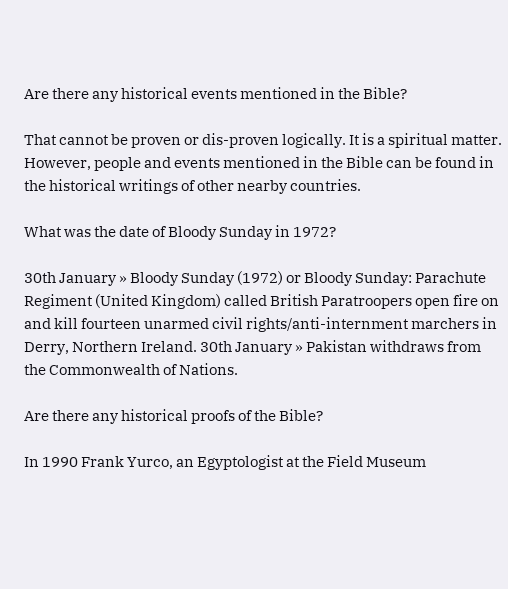Are there any historical events mentioned in the Bible?

That cannot be proven or dis-proven logically. It is a spiritual matter. However, people and events mentioned in the Bible can be found in the historical writings of other nearby countries.

What was the date of Bloody Sunday in 1972?

30th January » Bloody Sunday (1972) or Bloody Sunday: Parachute Regiment (United Kingdom) called British Paratroopers open fire on and kill fourteen unarmed civil rights/anti-internment marchers in Derry, Northern Ireland. 30th January » Pakistan withdraws from the Commonwealth of Nations.

Are there any historical proofs of the Bible?

In 1990 Frank Yurco, an Egyptologist at the Field Museum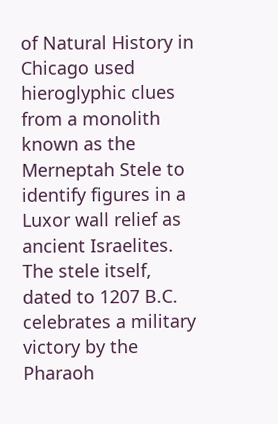of Natural History in Chicago used hieroglyphic clues from a monolith known as the Merneptah Stele to identify figures in a Luxor wall relief as ancient Israelites. The stele itself, dated to 1207 B.C. celebrates a military victory by the Pharaoh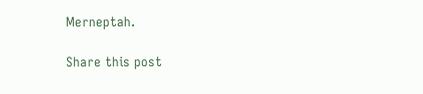Merneptah.

Share this post